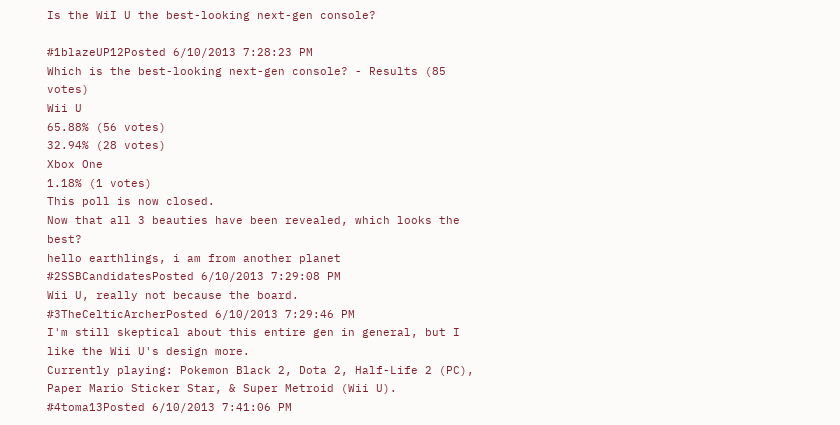Is the WiI U the best-looking next-gen console?

#1blazeUP12Posted 6/10/2013 7:28:23 PM
Which is the best-looking next-gen console? - Results (85 votes)
Wii U
65.88% (56 votes)
32.94% (28 votes)
Xbox One
1.18% (1 votes)
This poll is now closed.
Now that all 3 beauties have been revealed, which looks the best?
hello earthlings, i am from another planet
#2SSBCandidatesPosted 6/10/2013 7:29:08 PM
Wii U, really not because the board.
#3TheCelticArcherPosted 6/10/2013 7:29:46 PM
I'm still skeptical about this entire gen in general, but I like the Wii U's design more.
Currently playing: Pokemon Black 2, Dota 2, Half-Life 2 (PC), Paper Mario Sticker Star, & Super Metroid (Wii U).
#4toma13Posted 6/10/2013 7:41:06 PM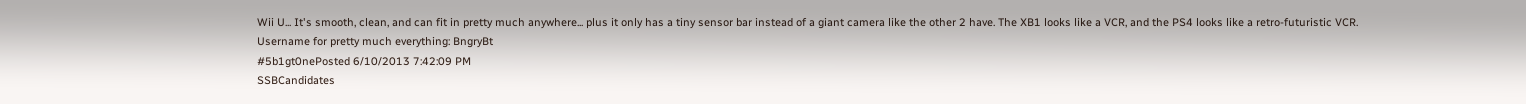Wii U... It's smooth, clean, and can fit in pretty much anywhere... plus it only has a tiny sensor bar instead of a giant camera like the other 2 have. The XB1 looks like a VCR, and the PS4 looks like a retro-futuristic VCR.
Username for pretty much everything: BngryBt
#5b1gt0nePosted 6/10/2013 7:42:09 PM
SSBCandidates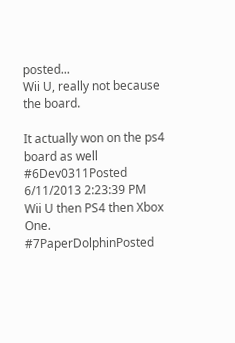posted...
Wii U, really not because the board.

It actually won on the ps4 board as well
#6Dev0311Posted 6/11/2013 2:23:39 PM
Wii U then PS4 then Xbox One.
#7PaperDolphinPosted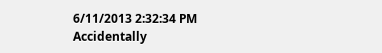6/11/2013 2:32:34 PM
Accidentally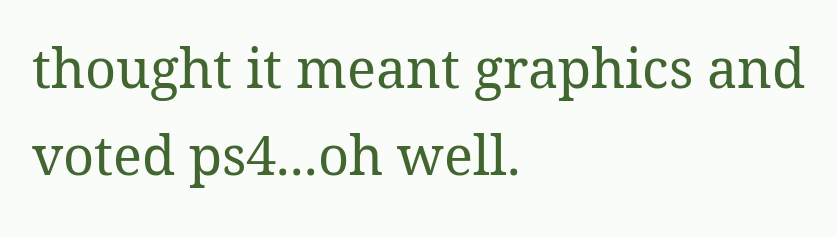thought it meant graphics and voted ps4...oh well.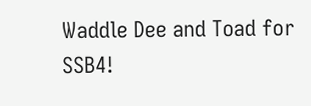Waddle Dee and Toad for SSB4!